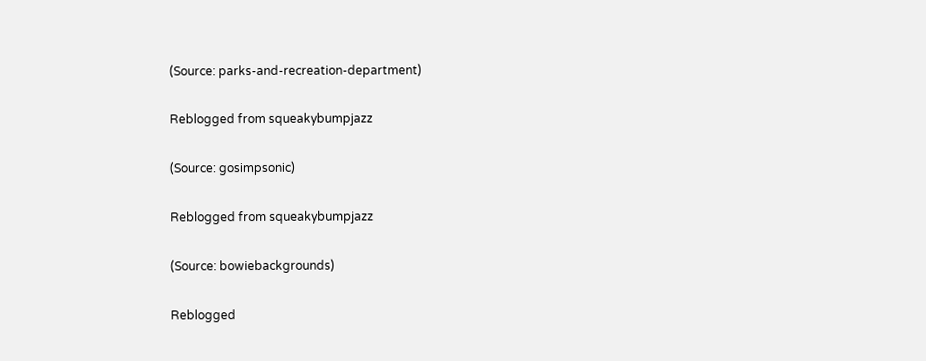(Source: parks-and-recreation-department)

Reblogged from squeakybumpjazz

(Source: gosimpsonic)

Reblogged from squeakybumpjazz

(Source: bowiebackgrounds)

Reblogged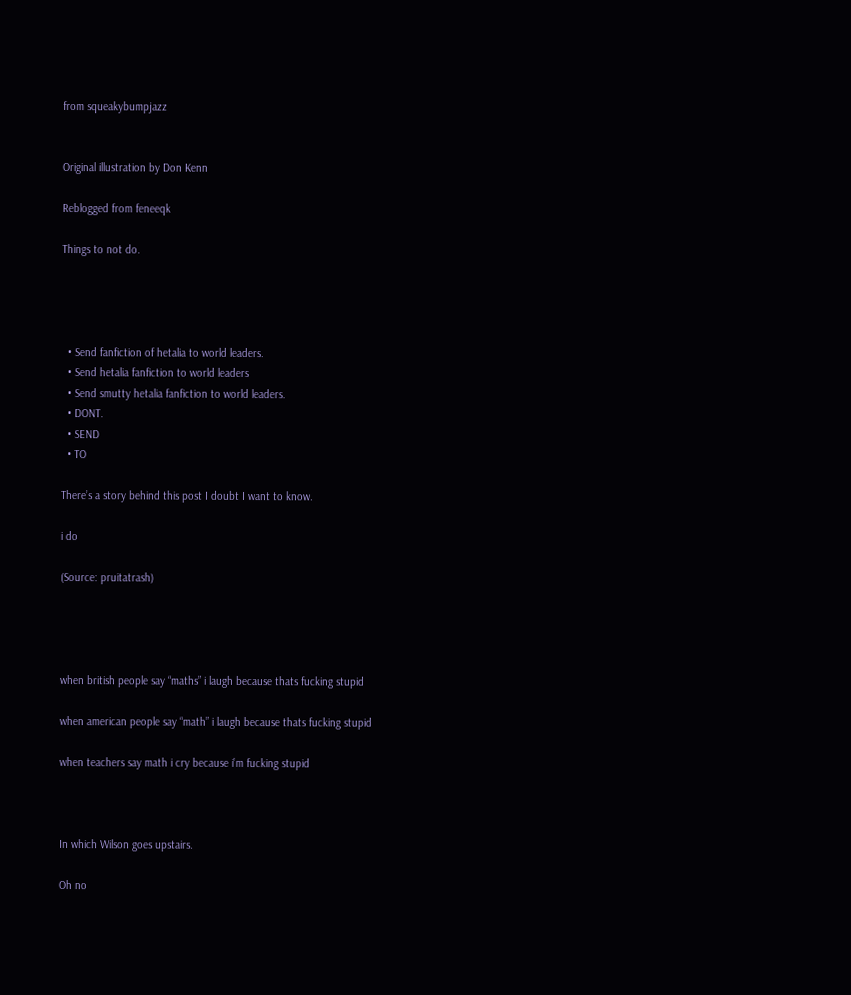from squeakybumpjazz


Original illustration by Don Kenn

Reblogged from feneeqk

Things to not do.




  • Send fanfiction of hetalia to world leaders.
  • Send hetalia fanfiction to world leaders
  • Send smutty hetalia fanfiction to world leaders.
  • DONT.
  • SEND
  • TO

There’s a story behind this post I doubt I want to know.

i do

(Source: pruitatrash)




when british people say “maths” i laugh because thats fucking stupid

when american people say “math” i laugh because thats fucking stupid

when teachers say math i cry because i’m fucking stupid



In which Wilson goes upstairs.

Oh no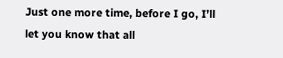Just one more time, before I go, I’ll let you know that all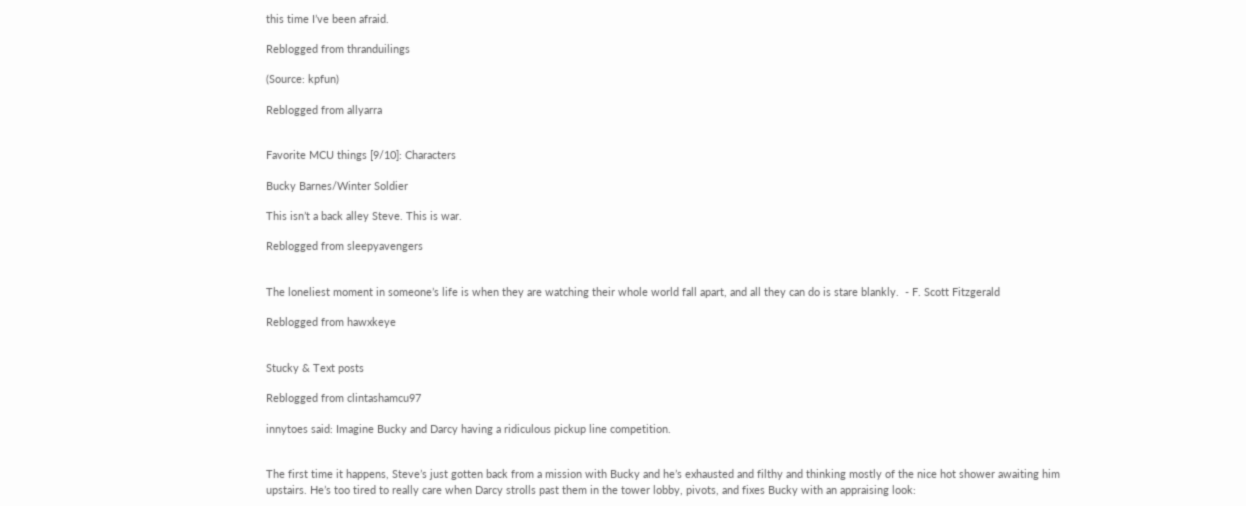this time I’ve been afraid.

Reblogged from thranduilings

(Source: kpfun)

Reblogged from allyarra


Favorite MCU things [9/10]: Characters

Bucky Barnes/Winter Soldier

This isn’t a back alley Steve. This is war.

Reblogged from sleepyavengers


The loneliest moment in someone’s life is when they are watching their whole world fall apart, and all they can do is stare blankly.  - F. Scott Fitzgerald

Reblogged from hawxkeye


Stucky & Text posts

Reblogged from clintashamcu97

innytoes said: Imagine Bucky and Darcy having a ridiculous pickup line competition.


The first time it happens, Steve’s just gotten back from a mission with Bucky and he’s exhausted and filthy and thinking mostly of the nice hot shower awaiting him upstairs. He’s too tired to really care when Darcy strolls past them in the tower lobby, pivots, and fixes Bucky with an appraising look: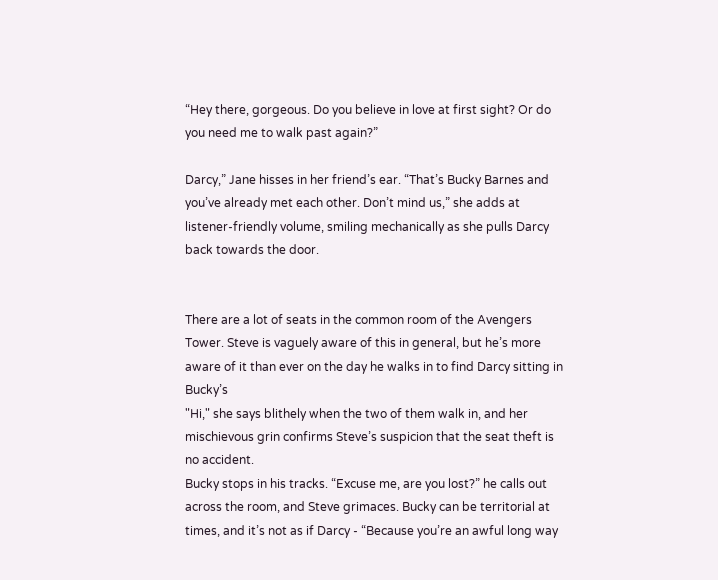“Hey there, gorgeous. Do you believe in love at first sight? Or do you need me to walk past again?”

Darcy,” Jane hisses in her friend’s ear. “That’s Bucky Barnes and you’ve already met each other. Don’t mind us,” she adds at listener-friendly volume, smiling mechanically as she pulls Darcy back towards the door.


There are a lot of seats in the common room of the Avengers Tower. Steve is vaguely aware of this in general, but he’s more aware of it than ever on the day he walks in to find Darcy sitting in Bucky’s
"Hi," she says blithely when the two of them walk in, and her mischievous grin confirms Steve’s suspicion that the seat theft is no accident.
Bucky stops in his tracks. “Excuse me, are you lost?” he calls out across the room, and Steve grimaces. Bucky can be territorial at times, and it’s not as if Darcy - “Because you’re an awful long way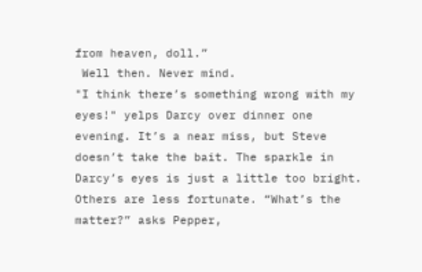from heaven, doll.”
 Well then. Never mind.
"I think there’s something wrong with my eyes!" yelps Darcy over dinner one evening. It’s a near miss, but Steve doesn’t take the bait. The sparkle in Darcy’s eyes is just a little too bright.
Others are less fortunate. “What’s the matter?” asks Pepper,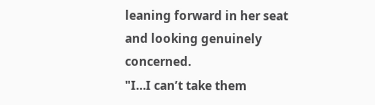leaning forward in her seat and looking genuinely concerned.
"I…I can’t take them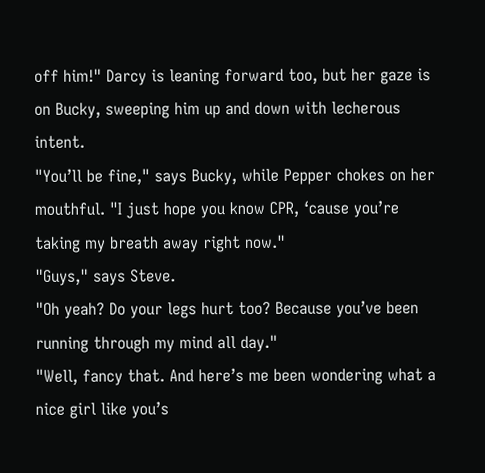off him!" Darcy is leaning forward too, but her gaze is on Bucky, sweeping him up and down with lecherous intent.
"You’ll be fine," says Bucky, while Pepper chokes on her mouthful. "I just hope you know CPR, ‘cause you’re taking my breath away right now."
"Guys," says Steve.
"Oh yeah? Do your legs hurt too? Because you’ve been running through my mind all day."
"Well, fancy that. And here’s me been wondering what a nice girl like you’s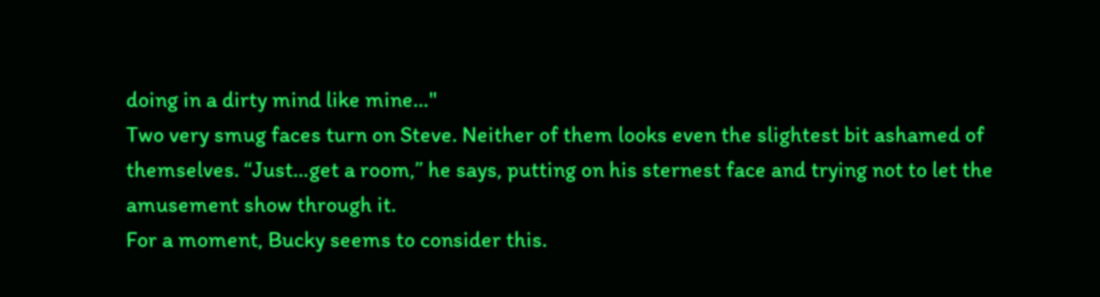doing in a dirty mind like mine…"
Two very smug faces turn on Steve. Neither of them looks even the slightest bit ashamed of themselves. “Just…get a room,” he says, putting on his sternest face and trying not to let the amusement show through it.
For a moment, Bucky seems to consider this.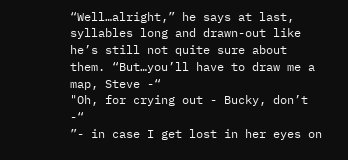“Well…alright,” he says at last, syllables long and drawn-out like he’s still not quite sure about them. “But…you’ll have to draw me a map, Steve -“
"Oh, for crying out - Bucky, don’t -“
”- in case I get lost in her eyes on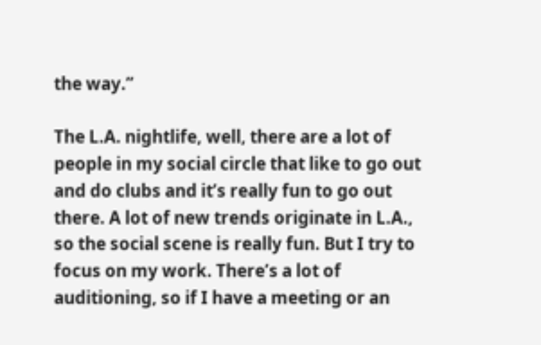the way.”

The L.A. nightlife, well, there are a lot of people in my social circle that like to go out and do clubs and it’s really fun to go out there. A lot of new trends originate in L.A., so the social scene is really fun. But I try to focus on my work. There’s a lot of auditioning, so if I have a meeting or an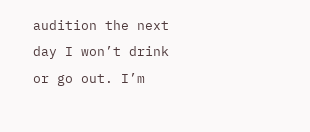audition the next day I won’t drink or go out. I’m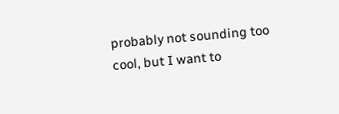probably not sounding too cool, but I want to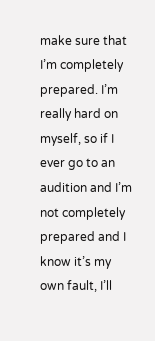make sure that I’m completely prepared. I’m really hard on myself, so if I ever go to an audition and I’m not completely prepared and I know it’s my own fault, I’ll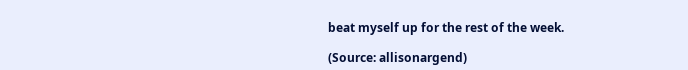beat myself up for the rest of the week.

(Source: allisonargend)